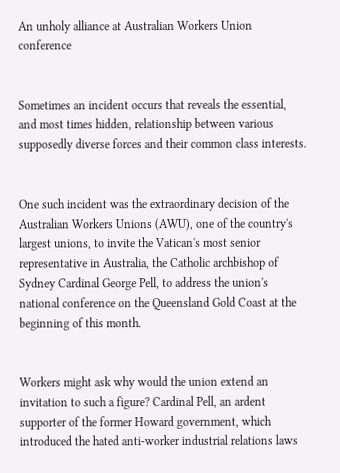An unholy alliance at Australian Workers Union conference


Sometimes an incident occurs that reveals the essential, and most times hidden, relationship between various supposedly diverse forces and their common class interests.


One such incident was the extraordinary decision of the Australian Workers Unions (AWU), one of the country's largest unions, to invite the Vatican's most senior representative in Australia, the Catholic archbishop of Sydney Cardinal George Pell, to address the union's national conference on the Queensland Gold Coast at the beginning of this month.


Workers might ask why would the union extend an invitation to such a figure? Cardinal Pell, an ardent supporter of the former Howard government, which introduced the hated anti-worker industrial relations laws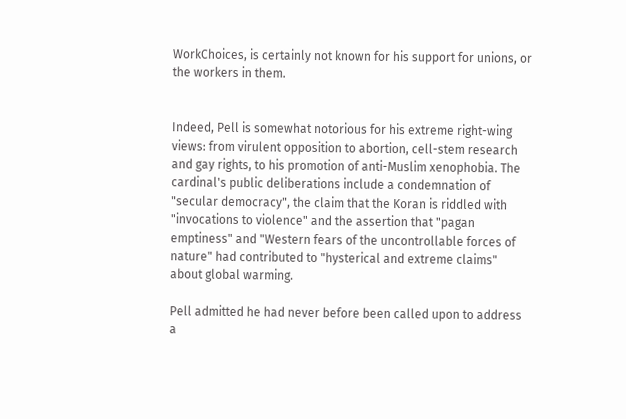WorkChoices, is certainly not known for his support for unions, or the workers in them.


Indeed, Pell is somewhat notorious for his extreme right-wing views: from virulent opposition to abortion, cell-stem research and gay rights, to his promotion of anti-Muslim xenophobia. The cardinal's public deliberations include a condemnation of "secular democracy", the claim that the Koran is riddled with "invocations to violence" and the assertion that "pagan emptiness" and "Western fears of the uncontrollable forces of nature" had contributed to "hysterical and extreme claims" about global warming.

Pell admitted he had never before been called upon to address a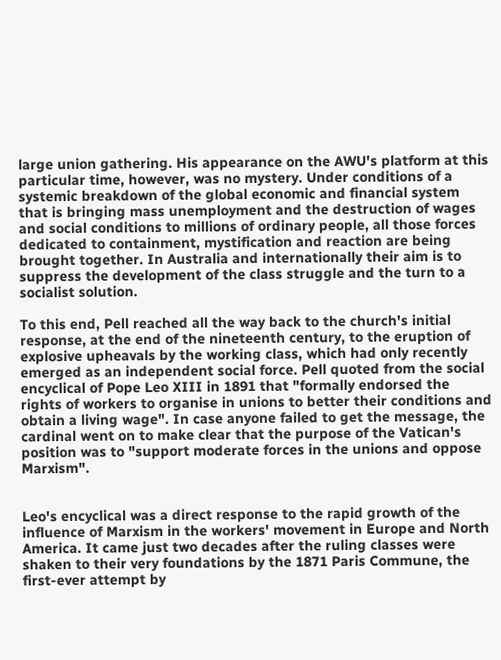large union gathering. His appearance on the AWU's platform at this particular time, however, was no mystery. Under conditions of a systemic breakdown of the global economic and financial system that is bringing mass unemployment and the destruction of wages and social conditions to millions of ordinary people, all those forces dedicated to containment, mystification and reaction are being brought together. In Australia and internationally their aim is to suppress the development of the class struggle and the turn to a socialist solution.

To this end, Pell reached all the way back to the church's initial response, at the end of the nineteenth century, to the eruption of explosive upheavals by the working class, which had only recently emerged as an independent social force. Pell quoted from the social encyclical of Pope Leo XIII in 1891 that "formally endorsed the rights of workers to organise in unions to better their conditions and obtain a living wage". In case anyone failed to get the message, the cardinal went on to make clear that the purpose of the Vatican's position was to "support moderate forces in the unions and oppose Marxism".


Leo's encyclical was a direct response to the rapid growth of the influence of Marxism in the workers' movement in Europe and North America. It came just two decades after the ruling classes were shaken to their very foundations by the 1871 Paris Commune, the first-ever attempt by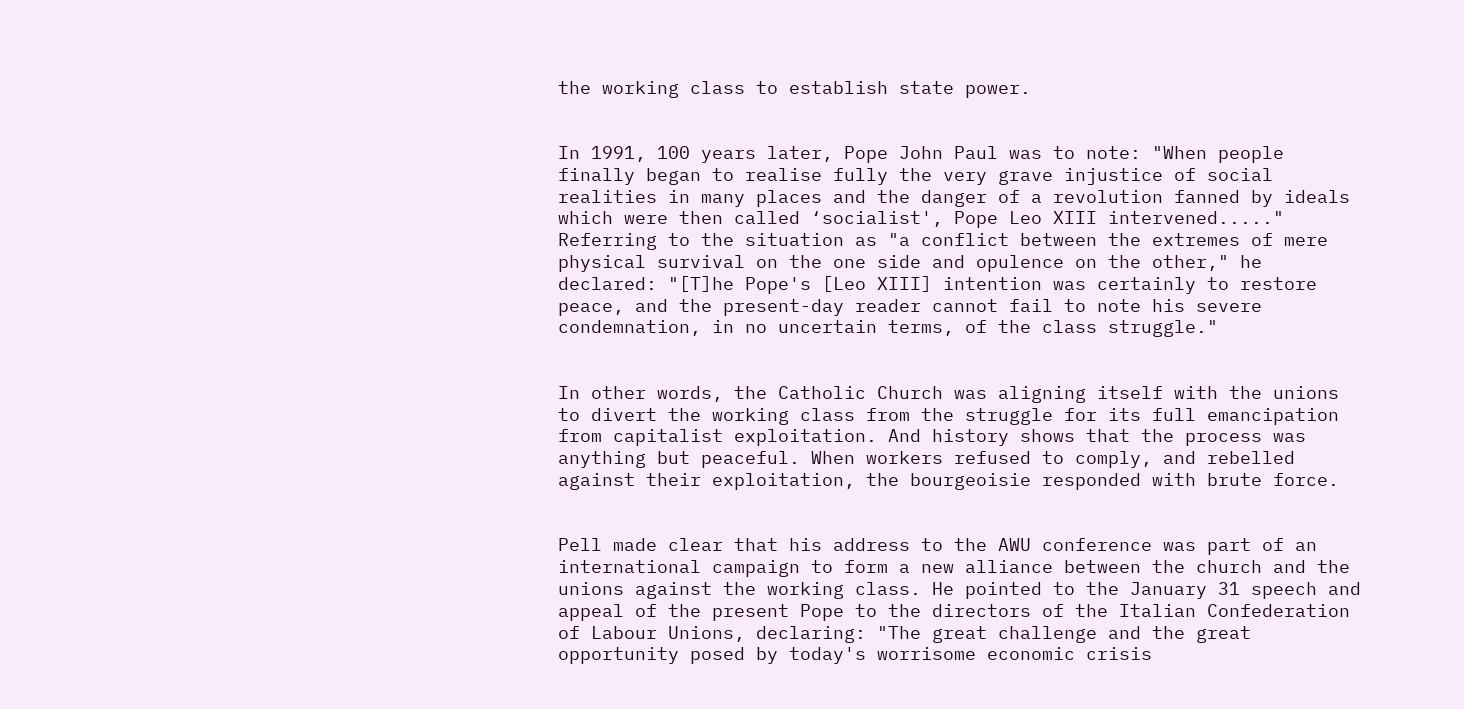the working class to establish state power.


In 1991, 100 years later, Pope John Paul was to note: "When people finally began to realise fully the very grave injustice of social realities in many places and the danger of a revolution fanned by ideals which were then called ‘socialist', Pope Leo XIII intervened....." Referring to the situation as "a conflict between the extremes of mere physical survival on the one side and opulence on the other," he declared: "[T]he Pope's [Leo XIII] intention was certainly to restore peace, and the present-day reader cannot fail to note his severe condemnation, in no uncertain terms, of the class struggle."


In other words, the Catholic Church was aligning itself with the unions to divert the working class from the struggle for its full emancipation from capitalist exploitation. And history shows that the process was anything but peaceful. When workers refused to comply, and rebelled against their exploitation, the bourgeoisie responded with brute force.


Pell made clear that his address to the AWU conference was part of an international campaign to form a new alliance between the church and the unions against the working class. He pointed to the January 31 speech and appeal of the present Pope to the directors of the Italian Confederation of Labour Unions, declaring: "The great challenge and the great opportunity posed by today's worrisome economic crisis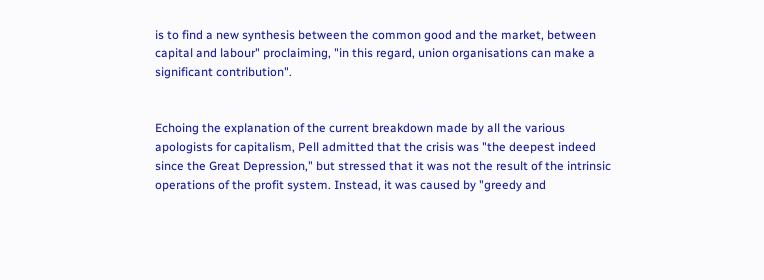is to find a new synthesis between the common good and the market, between capital and labour" proclaiming, "in this regard, union organisations can make a significant contribution".


Echoing the explanation of the current breakdown made by all the various apologists for capitalism, Pell admitted that the crisis was "the deepest indeed since the Great Depression," but stressed that it was not the result of the intrinsic operations of the profit system. Instead, it was caused by "greedy and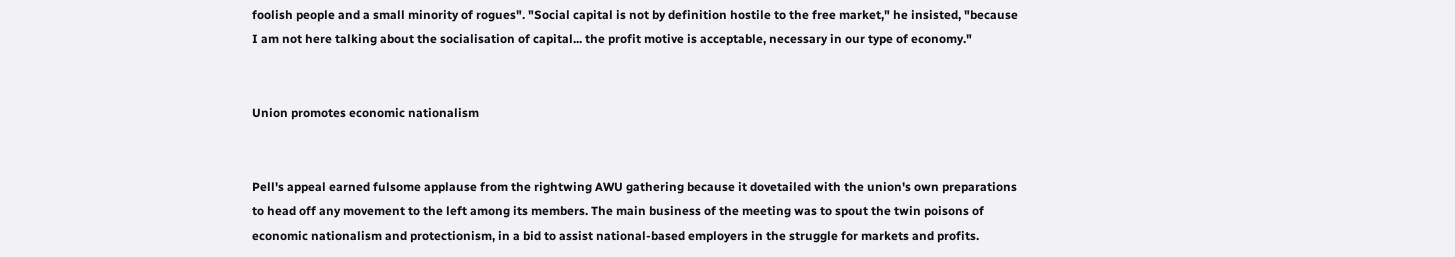foolish people and a small minority of rogues". "Social capital is not by definition hostile to the free market," he insisted, "because I am not here talking about the socialisation of capital... the profit motive is acceptable, necessary in our type of economy."


Union promotes economic nationalism


Pell's appeal earned fulsome applause from the rightwing AWU gathering because it dovetailed with the union's own preparations to head off any movement to the left among its members. The main business of the meeting was to spout the twin poisons of economic nationalism and protectionism, in a bid to assist national-based employers in the struggle for markets and profits.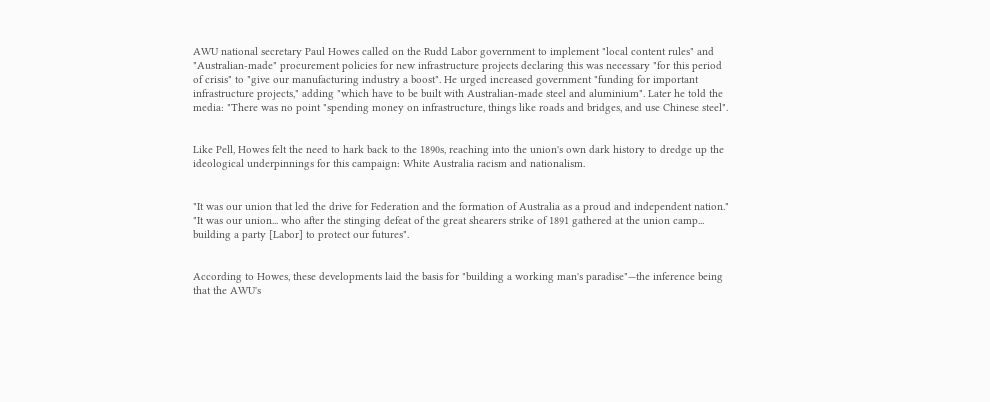AWU national secretary Paul Howes called on the Rudd Labor government to implement "local content rules" and "Australian-made" procurement policies for new infrastructure projects declaring this was necessary "for this period of crisis" to "give our manufacturing industry a boost". He urged increased government "funding for important infrastructure projects," adding "which have to be built with Australian-made steel and aluminium". Later he told the media: "There was no point "spending money on infrastructure, things like roads and bridges, and use Chinese steel".


Like Pell, Howes felt the need to hark back to the 1890s, reaching into the union's own dark history to dredge up the ideological underpinnings for this campaign: White Australia racism and nationalism.


"It was our union that led the drive for Federation and the formation of Australia as a proud and independent nation." "It was our union... who after the stinging defeat of the great shearers strike of 1891 gathered at the union camp... building a party [Labor] to protect our futures".


According to Howes, these developments laid the basis for "building a working man's paradise"—the inference being that the AWU's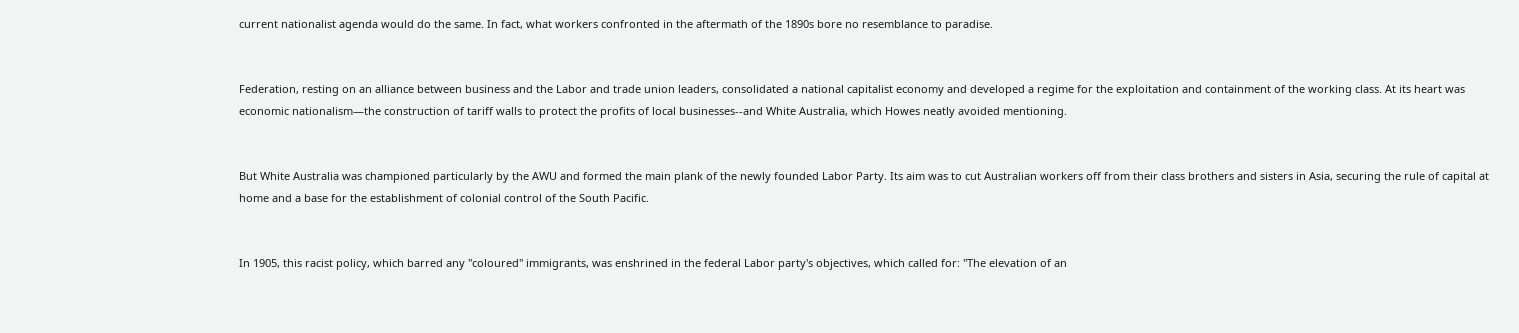current nationalist agenda would do the same. In fact, what workers confronted in the aftermath of the 1890s bore no resemblance to paradise.


Federation, resting on an alliance between business and the Labor and trade union leaders, consolidated a national capitalist economy and developed a regime for the exploitation and containment of the working class. At its heart was economic nationalism—the construction of tariff walls to protect the profits of local businesses--and White Australia, which Howes neatly avoided mentioning.


But White Australia was championed particularly by the AWU and formed the main plank of the newly founded Labor Party. Its aim was to cut Australian workers off from their class brothers and sisters in Asia, securing the rule of capital at home and a base for the establishment of colonial control of the South Pacific.


In 1905, this racist policy, which barred any "coloured" immigrants, was enshrined in the federal Labor party's objectives, which called for: "The elevation of an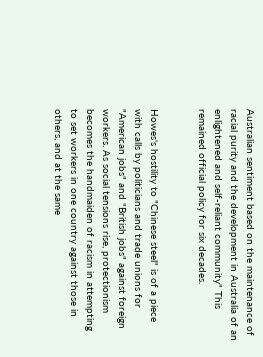Australian sentiment based on the maintenance of racial purity and the development in Australia of an enlightened and self-reliant community" This remained official policy for six decades.


Howes's hostility to "Chinese steel" is of a piece with calls by politicians and trade unions for "American jobs" and "British jobs" against foreign workers. As social tensions rise, protectionism becomes the handmaiden of racism in attempting to set workers in one country against those in others, and at the same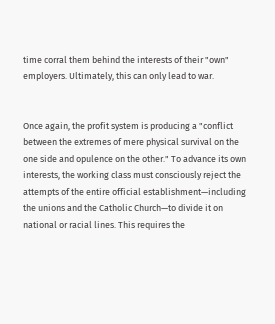time corral them behind the interests of their "own" employers. Ultimately, this can only lead to war.


Once again, the profit system is producing a "conflict between the extremes of mere physical survival on the one side and opulence on the other." To advance its own interests, the working class must consciously reject the attempts of the entire official establishment—including the unions and the Catholic Church—to divide it on national or racial lines. This requires the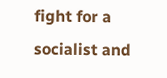fight for a socialist and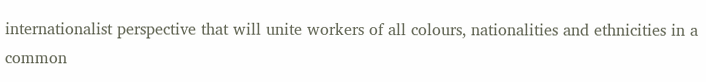internationalist perspective that will unite workers of all colours, nationalities and ethnicities in a common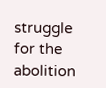struggle for the abolition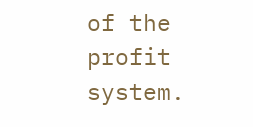of the profit system.